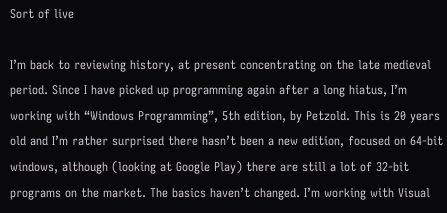Sort of live

I’m back to reviewing history, at present concentrating on the late medieval period. Since I have picked up programming again after a long hiatus, I’m working with “Windows Programming”, 5th edition, by Petzold. This is 20 years old and I’m rather surprised there hasn’t been a new edition, focused on 64-bit windows, although (looking at Google Play) there are still a lot of 32-bit programs on the market. The basics haven’t changed. I’m working with Visual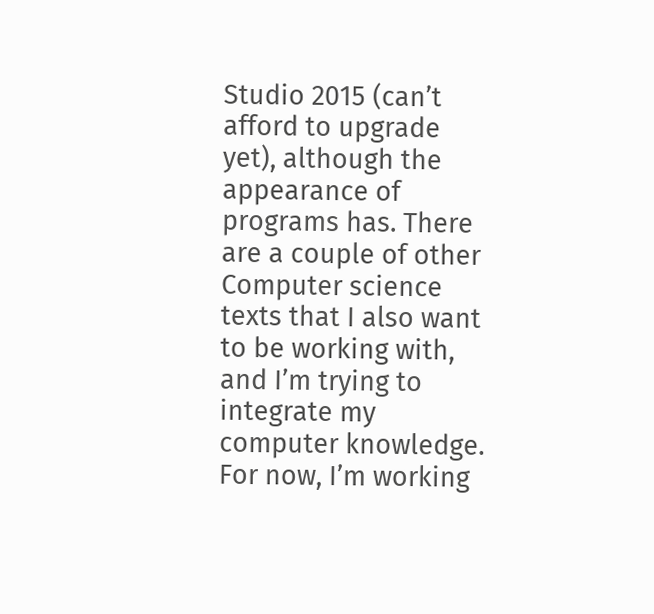Studio 2015 (can’t afford to upgrade yet), although the appearance of programs has. There are a couple of other Computer science texts that I also want to be working with, and I’m trying to integrate my computer knowledge. For now, I’m working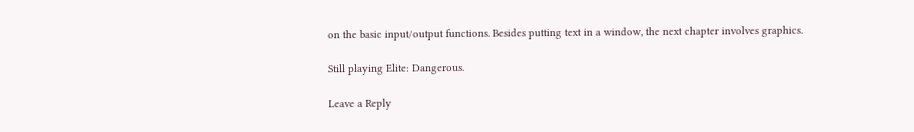on the basic input/output functions. Besides putting text in a window, the next chapter involves graphics.

Still playing Elite: Dangerous.

Leave a Reply